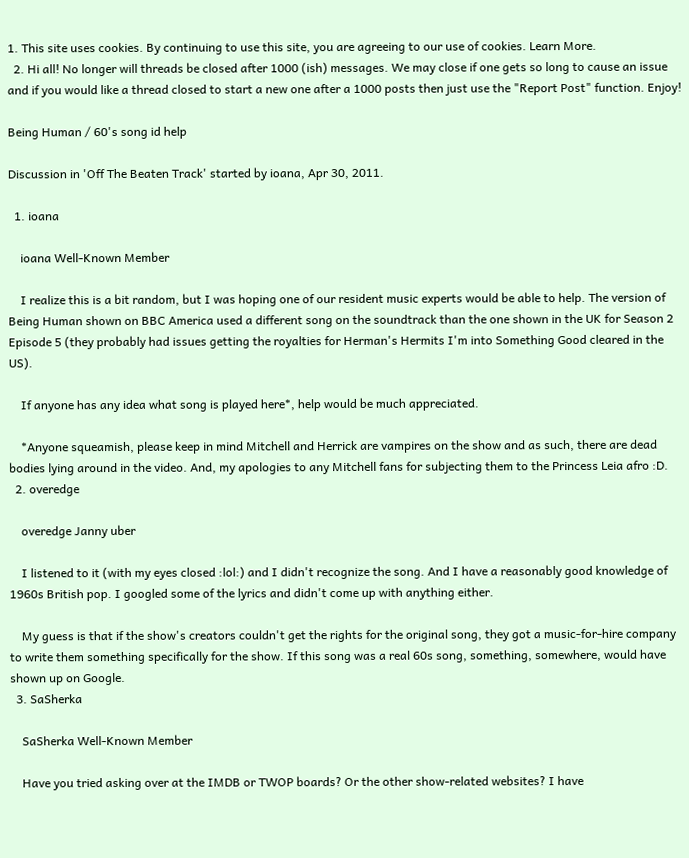1. This site uses cookies. By continuing to use this site, you are agreeing to our use of cookies. Learn More.
  2. Hi all! No longer will threads be closed after 1000 (ish) messages. We may close if one gets so long to cause an issue and if you would like a thread closed to start a new one after a 1000 posts then just use the "Report Post" function. Enjoy!

Being Human / 60's song id help

Discussion in 'Off The Beaten Track' started by ioana, Apr 30, 2011.

  1. ioana

    ioana Well-Known Member

    I realize this is a bit random, but I was hoping one of our resident music experts would be able to help. The version of Being Human shown on BBC America used a different song on the soundtrack than the one shown in the UK for Season 2 Episode 5 (they probably had issues getting the royalties for Herman's Hermits I'm into Something Good cleared in the US).

    If anyone has any idea what song is played here*, help would be much appreciated.

    *Anyone squeamish, please keep in mind Mitchell and Herrick are vampires on the show and as such, there are dead bodies lying around in the video. And, my apologies to any Mitchell fans for subjecting them to the Princess Leia afro :D.
  2. overedge

    overedge Janny uber

    I listened to it (with my eyes closed :lol:) and I didn't recognize the song. And I have a reasonably good knowledge of 1960s British pop. I googled some of the lyrics and didn't come up with anything either.

    My guess is that if the show's creators couldn't get the rights for the original song, they got a music-for-hire company to write them something specifically for the show. If this song was a real 60s song, something, somewhere, would have shown up on Google.
  3. SaSherka

    SaSherka Well-Known Member

    Have you tried asking over at the IMDB or TWOP boards? Or the other show-related websites? I have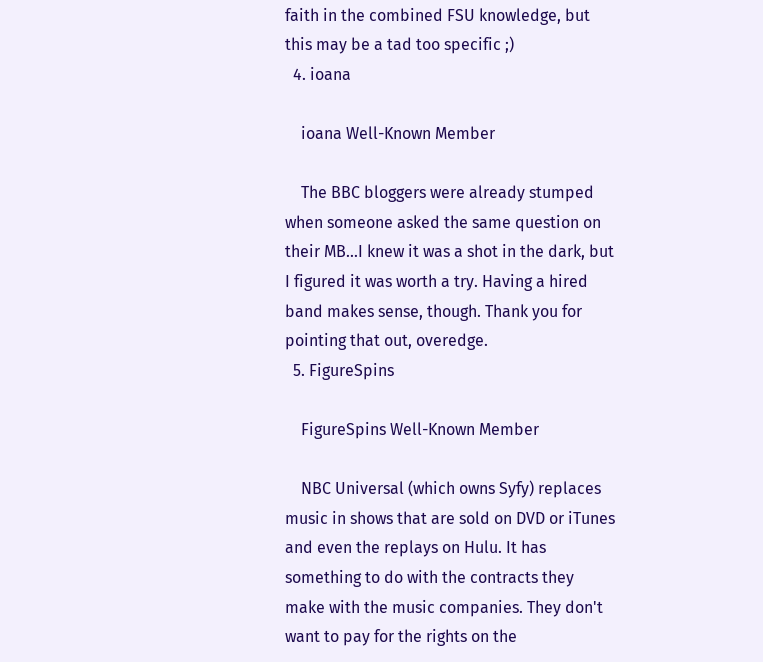faith in the combined FSU knowledge, but this may be a tad too specific ;)
  4. ioana

    ioana Well-Known Member

    The BBC bloggers were already stumped when someone asked the same question on their MB...I knew it was a shot in the dark, but I figured it was worth a try. Having a hired band makes sense, though. Thank you for pointing that out, overedge.
  5. FigureSpins

    FigureSpins Well-Known Member

    NBC Universal (which owns Syfy) replaces music in shows that are sold on DVD or iTunes and even the replays on Hulu. It has something to do with the contracts they make with the music companies. They don't want to pay for the rights on the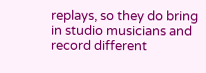replays, so they do bring in studio musicians and record different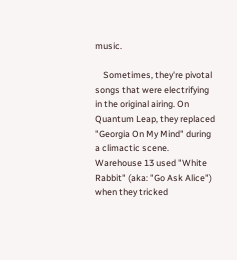music.

    Sometimes, they're pivotal songs that were electrifying in the original airing. On Quantum Leap, they replaced "Georgia On My Mind" during a climactic scene. Warehouse 13 used "White Rabbit" (aka: "Go Ask Alice") when they tricked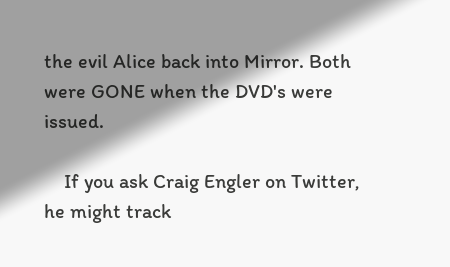the evil Alice back into Mirror. Both were GONE when the DVD's were issued.

    If you ask Craig Engler on Twitter, he might track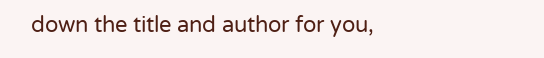down the title and author for you,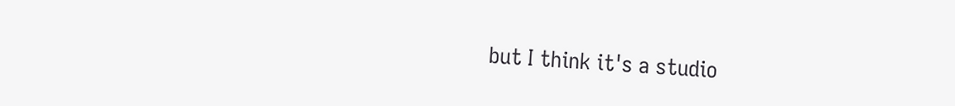but I think it's a studio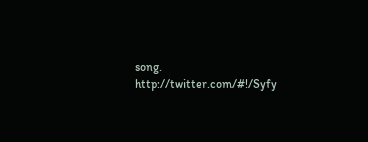song. http://twitter.com/#!/Syfy